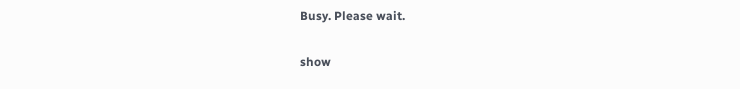Busy. Please wait.

show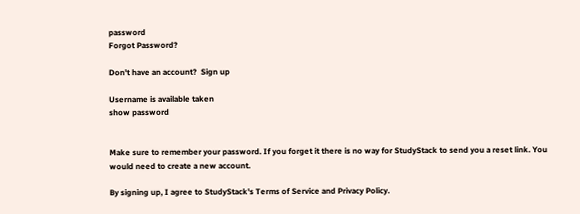password
Forgot Password?

Don't have an account?  Sign up

Username is available taken
show password


Make sure to remember your password. If you forget it there is no way for StudyStack to send you a reset link. You would need to create a new account.

By signing up, I agree to StudyStack's Terms of Service and Privacy Policy.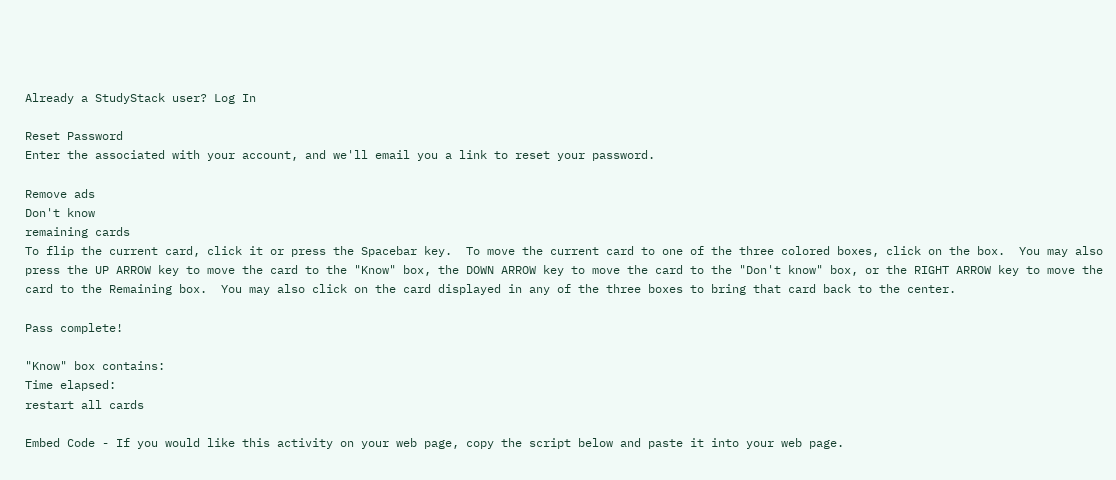Already a StudyStack user? Log In

Reset Password
Enter the associated with your account, and we'll email you a link to reset your password.

Remove ads
Don't know
remaining cards
To flip the current card, click it or press the Spacebar key.  To move the current card to one of the three colored boxes, click on the box.  You may also press the UP ARROW key to move the card to the "Know" box, the DOWN ARROW key to move the card to the "Don't know" box, or the RIGHT ARROW key to move the card to the Remaining box.  You may also click on the card displayed in any of the three boxes to bring that card back to the center.

Pass complete!

"Know" box contains:
Time elapsed:
restart all cards

Embed Code - If you would like this activity on your web page, copy the script below and paste it into your web page.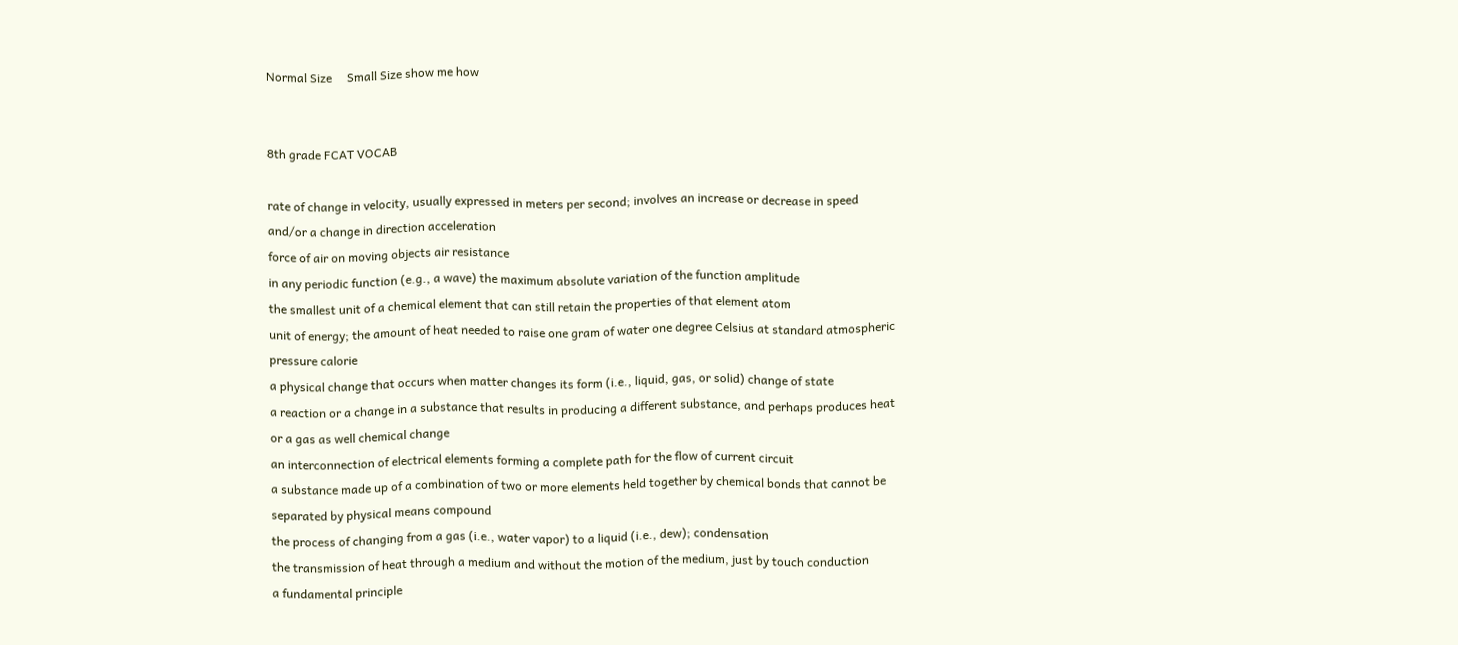Normal Size     Small Size show me how


8th grade FCAT VOCAB

rate of change in velocity, usually expressed in meters per second; involves an increase or decrease in speed and/or a change in direction acceleration
force of air on moving objects air resistance
in any periodic function (e.g., a wave) the maximum absolute variation of the function amplitude
the smallest unit of a chemical element that can still retain the properties of that element atom
unit of energy; the amount of heat needed to raise one gram of water one degree Celsius at standard atmospheric pressure calorie
a physical change that occurs when matter changes its form (i.e., liquid, gas, or solid) change of state
a reaction or a change in a substance that results in producing a different substance, and perhaps produces heat or a gas as well chemical change
an interconnection of electrical elements forming a complete path for the flow of current circuit
a substance made up of a combination of two or more elements held together by chemical bonds that cannot be separated by physical means compound
the process of changing from a gas (i.e., water vapor) to a liquid (i.e., dew); condensation
the transmission of heat through a medium and without the motion of the medium, just by touch conduction
a fundamental principle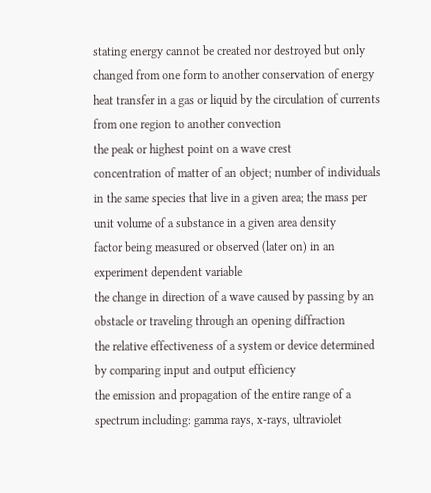stating energy cannot be created nor destroyed but only changed from one form to another conservation of energy
heat transfer in a gas or liquid by the circulation of currents from one region to another convection
the peak or highest point on a wave crest
concentration of matter of an object; number of individuals in the same species that live in a given area; the mass per unit volume of a substance in a given area density
factor being measured or observed (later on) in an experiment dependent variable
the change in direction of a wave caused by passing by an obstacle or traveling through an opening diffraction
the relative effectiveness of a system or device determined by comparing input and output efficiency
the emission and propagation of the entire range of a spectrum including: gamma rays, x-rays, ultraviolet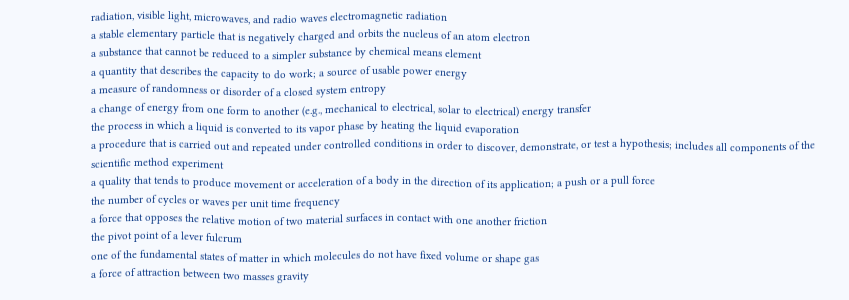radiation, visible light, microwaves, and radio waves electromagnetic radiation
a stable elementary particle that is negatively charged and orbits the nucleus of an atom electron
a substance that cannot be reduced to a simpler substance by chemical means element
a quantity that describes the capacity to do work; a source of usable power energy
a measure of randomness or disorder of a closed system entropy
a change of energy from one form to another (e.g., mechanical to electrical, solar to electrical) energy transfer
the process in which a liquid is converted to its vapor phase by heating the liquid evaporation
a procedure that is carried out and repeated under controlled conditions in order to discover, demonstrate, or test a hypothesis; includes all components of the scientific method experiment
a quality that tends to produce movement or acceleration of a body in the direction of its application; a push or a pull force
the number of cycles or waves per unit time frequency
a force that opposes the relative motion of two material surfaces in contact with one another friction
the pivot point of a lever fulcrum
one of the fundamental states of matter in which molecules do not have fixed volume or shape gas
a force of attraction between two masses gravity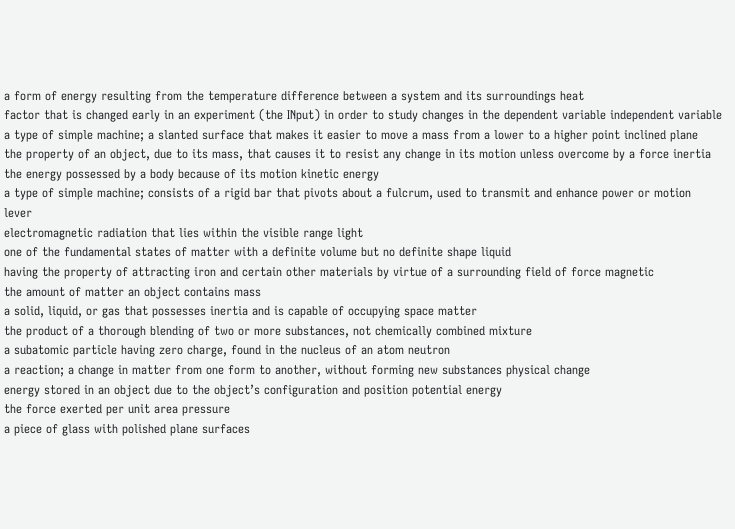a form of energy resulting from the temperature difference between a system and its surroundings heat
factor that is changed early in an experiment (the INput) in order to study changes in the dependent variable independent variable
a type of simple machine; a slanted surface that makes it easier to move a mass from a lower to a higher point inclined plane
the property of an object, due to its mass, that causes it to resist any change in its motion unless overcome by a force inertia
the energy possessed by a body because of its motion kinetic energy
a type of simple machine; consists of a rigid bar that pivots about a fulcrum, used to transmit and enhance power or motion lever
electromagnetic radiation that lies within the visible range light
one of the fundamental states of matter with a definite volume but no definite shape liquid
having the property of attracting iron and certain other materials by virtue of a surrounding field of force magnetic
the amount of matter an object contains mass
a solid, liquid, or gas that possesses inertia and is capable of occupying space matter
the product of a thorough blending of two or more substances, not chemically combined mixture
a subatomic particle having zero charge, found in the nucleus of an atom neutron
a reaction; a change in matter from one form to another, without forming new substances physical change
energy stored in an object due to the object’s configuration and position potential energy
the force exerted per unit area pressure
a piece of glass with polished plane surfaces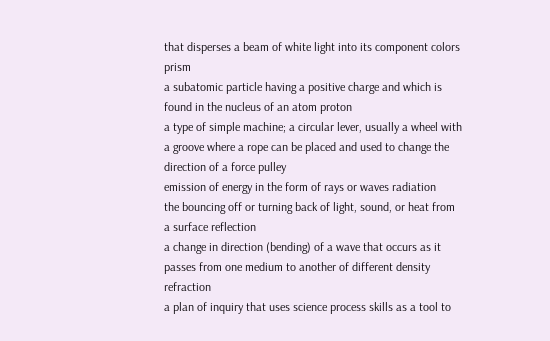that disperses a beam of white light into its component colors prism
a subatomic particle having a positive charge and which is found in the nucleus of an atom proton
a type of simple machine; a circular lever, usually a wheel with a groove where a rope can be placed and used to change the direction of a force pulley
emission of energy in the form of rays or waves radiation
the bouncing off or turning back of light, sound, or heat from a surface reflection
a change in direction (bending) of a wave that occurs as it passes from one medium to another of different density refraction
a plan of inquiry that uses science process skills as a tool to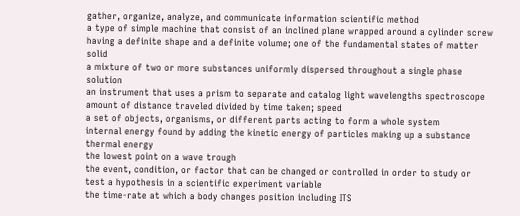gather, organize, analyze, and communicate information scientific method
a type of simple machine that consist of an inclined plane wrapped around a cylinder screw
having a definite shape and a definite volume; one of the fundamental states of matter solid
a mixture of two or more substances uniformly dispersed throughout a single phase solution
an instrument that uses a prism to separate and catalog light wavelengths spectroscope
amount of distance traveled divided by time taken; speed
a set of objects, organisms, or different parts acting to form a whole system
internal energy found by adding the kinetic energy of particles making up a substance thermal energy
the lowest point on a wave trough
the event, condition, or factor that can be changed or controlled in order to study or test a hypothesis in a scientific experiment variable
the time-rate at which a body changes position including ITS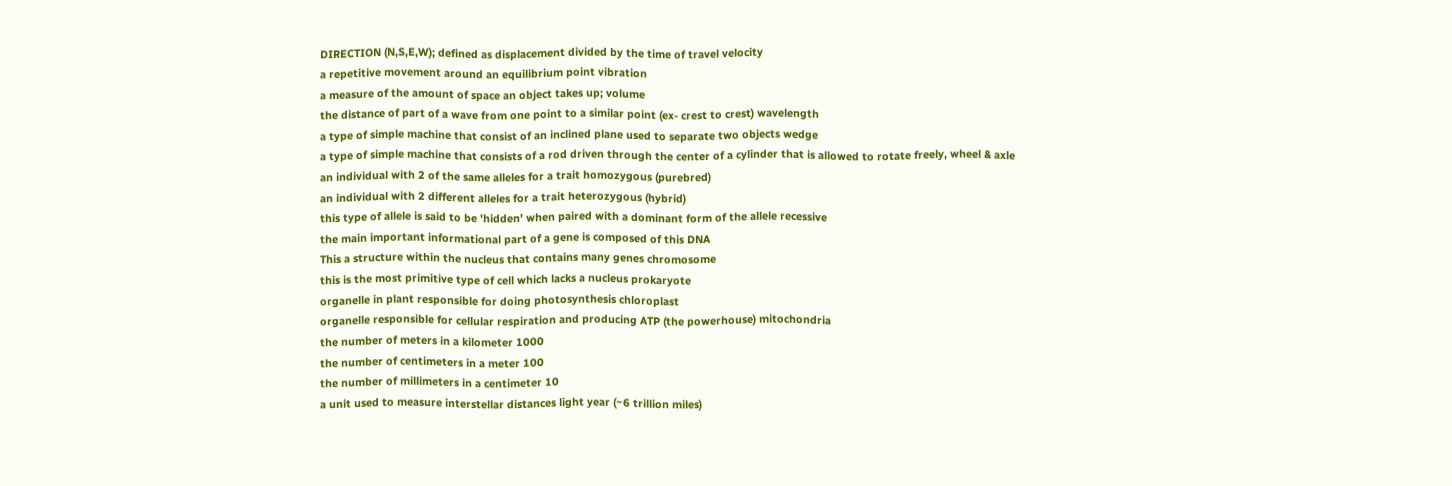DIRECTION (N,S,E,W); defined as displacement divided by the time of travel velocity
a repetitive movement around an equilibrium point vibration
a measure of the amount of space an object takes up; volume
the distance of part of a wave from one point to a similar point (ex- crest to crest) wavelength
a type of simple machine that consist of an inclined plane used to separate two objects wedge
a type of simple machine that consists of a rod driven through the center of a cylinder that is allowed to rotate freely, wheel & axle
an individual with 2 of the same alleles for a trait homozygous (purebred)
an individual with 2 different alleles for a trait heterozygous (hybrid)
this type of allele is said to be 'hidden' when paired with a dominant form of the allele recessive
the main important informational part of a gene is composed of this DNA
This a structure within the nucleus that contains many genes chromosome
this is the most primitive type of cell which lacks a nucleus prokaryote
organelle in plant responsible for doing photosynthesis chloroplast
organelle responsible for cellular respiration and producing ATP (the powerhouse) mitochondria
the number of meters in a kilometer 1000
the number of centimeters in a meter 100
the number of millimeters in a centimeter 10
a unit used to measure interstellar distances light year (~6 trillion miles)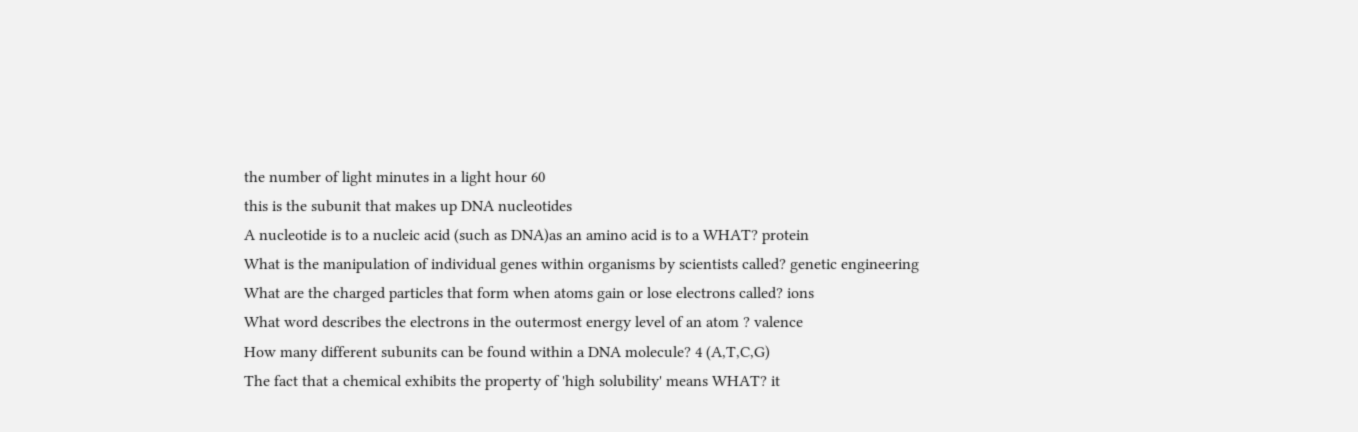the number of light minutes in a light hour 60
this is the subunit that makes up DNA nucleotides
A nucleotide is to a nucleic acid (such as DNA)as an amino acid is to a WHAT? protein
What is the manipulation of individual genes within organisms by scientists called? genetic engineering
What are the charged particles that form when atoms gain or lose electrons called? ions
What word describes the electrons in the outermost energy level of an atom ? valence
How many different subunits can be found within a DNA molecule? 4 (A,T,C,G)
The fact that a chemical exhibits the property of 'high solubility' means WHAT? it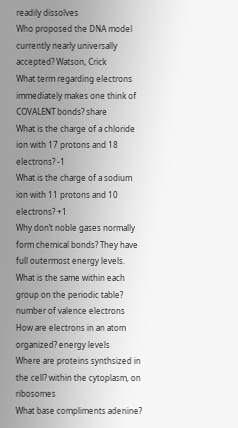readily dissolves
Who proposed the DNA model currently nearly universally accepted? Watson, Crick
What term regarding electrons immediately makes one think of COVALENT bonds? share
What is the charge of a chloride ion with 17 protons and 18 electrons? -1
What is the charge of a sodium ion with 11 protons and 10 electrons? +1
Why don’t noble gases normally form chemical bonds? They have full outermost energy levels.
What is the same within each group on the periodic table? number of valence electrons
How are electrons in an atom organized? energy levels
Where are proteins synthsized in the cell? within the cytoplasm, on ribosomes
What base compliments adenine?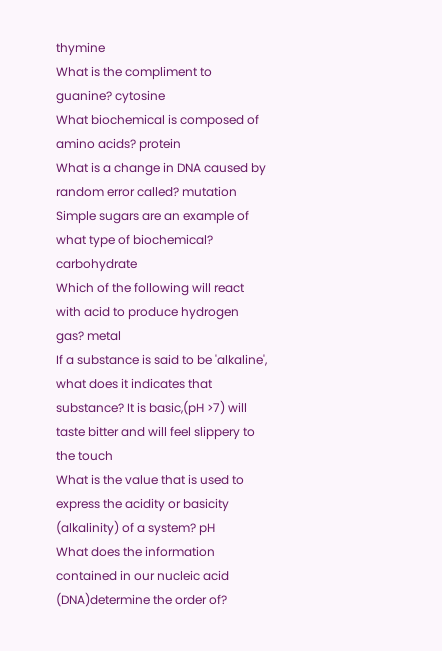thymine
What is the compliment to guanine? cytosine
What biochemical is composed of amino acids? protein
What is a change in DNA caused by random error called? mutation
Simple sugars are an example of what type of biochemical? carbohydrate
Which of the following will react with acid to produce hydrogen gas? metal
If a substance is said to be 'alkaline', what does it indicates that substance? It is basic,(pH >7) will taste bitter and will feel slippery to the touch
What is the value that is used to express the acidity or basicity (alkalinity) of a system? pH
What does the information contained in our nucleic acid (DNA)determine the order of?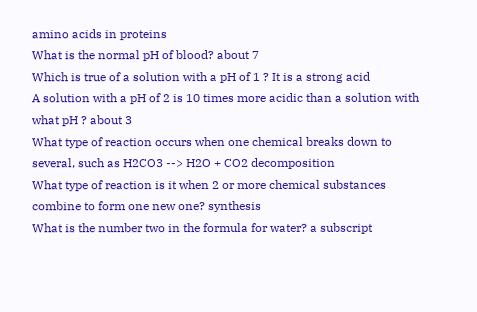amino acids in proteins
What is the normal pH of blood? about 7
Which is true of a solution with a pH of 1 ? It is a strong acid
A solution with a pH of 2 is 10 times more acidic than a solution with what pH ? about 3
What type of reaction occurs when one chemical breaks down to several, such as H2CO3 --> H2O + CO2 decomposition
What type of reaction is it when 2 or more chemical substances combine to form one new one? synthesis
What is the number two in the formula for water? a subscript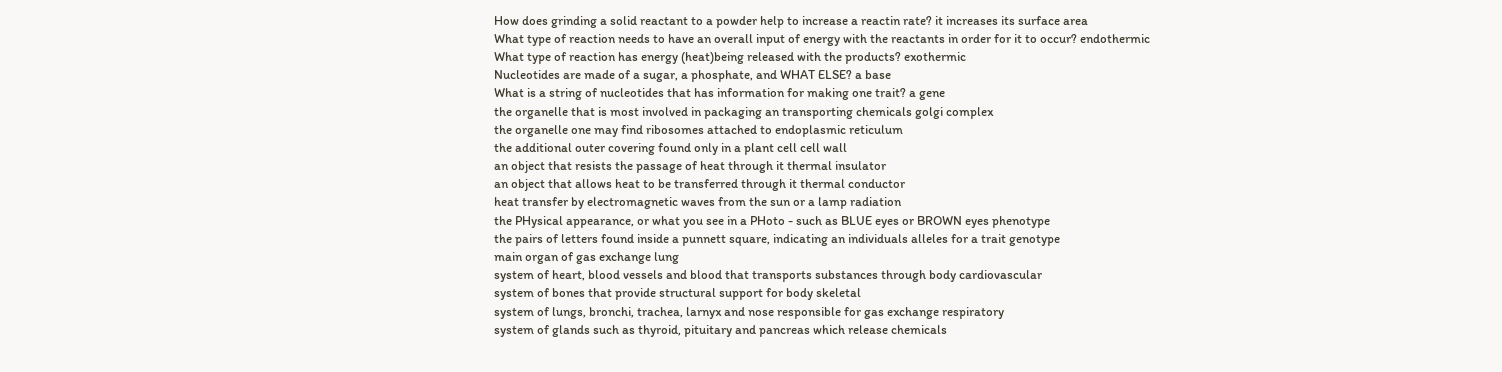How does grinding a solid reactant to a powder help to increase a reactin rate? it increases its surface area
What type of reaction needs to have an overall input of energy with the reactants in order for it to occur? endothermic
What type of reaction has energy (heat)being released with the products? exothermic
Nucleotides are made of a sugar, a phosphate, and WHAT ELSE? a base
What is a string of nucleotides that has information for making one trait? a gene
the organelle that is most involved in packaging an transporting chemicals golgi complex
the organelle one may find ribosomes attached to endoplasmic reticulum
the additional outer covering found only in a plant cell cell wall
an object that resists the passage of heat through it thermal insulator
an object that allows heat to be transferred through it thermal conductor
heat transfer by electromagnetic waves from the sun or a lamp radiation
the PHysical appearance, or what you see in a PHoto - such as BLUE eyes or BROWN eyes phenotype
the pairs of letters found inside a punnett square, indicating an individuals alleles for a trait genotype
main organ of gas exchange lung
system of heart, blood vessels and blood that transports substances through body cardiovascular
system of bones that provide structural support for body skeletal
system of lungs, bronchi, trachea, larnyx and nose responsible for gas exchange respiratory
system of glands such as thyroid, pituitary and pancreas which release chemicals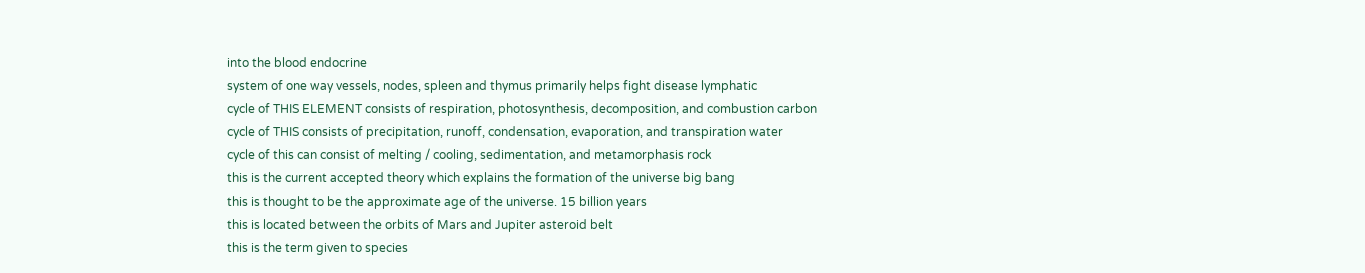into the blood endocrine
system of one way vessels, nodes, spleen and thymus primarily helps fight disease lymphatic
cycle of THIS ELEMENT consists of respiration, photosynthesis, decomposition, and combustion carbon
cycle of THIS consists of precipitation, runoff, condensation, evaporation, and transpiration water
cycle of this can consist of melting / cooling, sedimentation, and metamorphasis rock
this is the current accepted theory which explains the formation of the universe big bang
this is thought to be the approximate age of the universe. 15 billion years
this is located between the orbits of Mars and Jupiter asteroid belt
this is the term given to species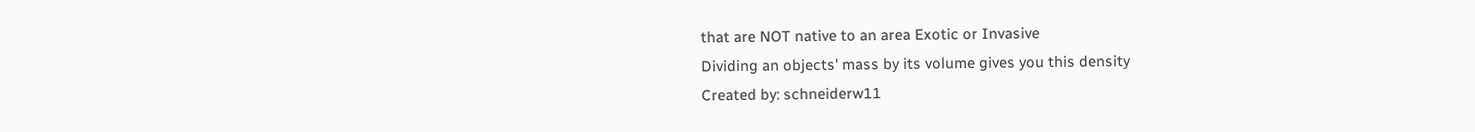that are NOT native to an area Exotic or Invasive
Dividing an objects' mass by its volume gives you this density
Created by: schneiderw11